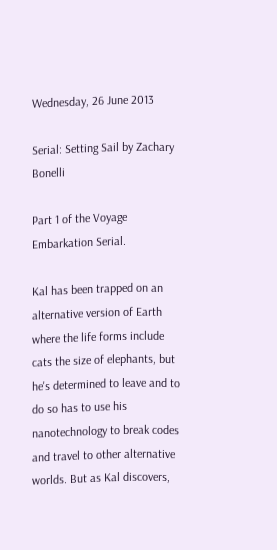Wednesday, 26 June 2013

Serial: Setting Sail by Zachary Bonelli

Part 1 of the Voyage Embarkation Serial.

Kal has been trapped on an alternative version of Earth where the life forms include cats the size of elephants, but he's determined to leave and to do so has to use his nanotechnology to break codes and travel to other alternative worlds. But as Kal discovers,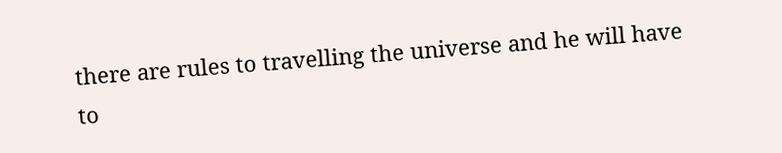there are rules to travelling the universe and he will have to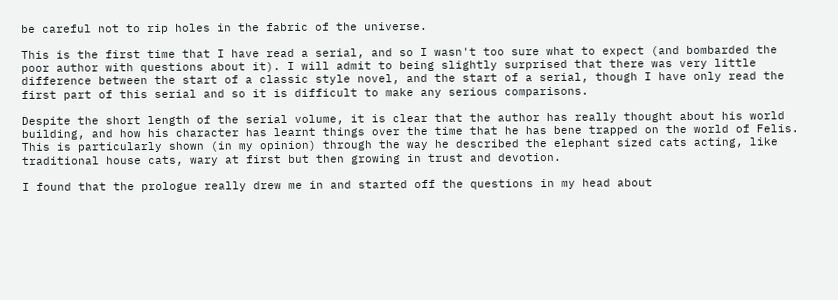be careful not to rip holes in the fabric of the universe.

This is the first time that I have read a serial, and so I wasn't too sure what to expect (and bombarded the poor author with questions about it). I will admit to being slightly surprised that there was very little difference between the start of a classic style novel, and the start of a serial, though I have only read the first part of this serial and so it is difficult to make any serious comparisons.

Despite the short length of the serial volume, it is clear that the author has really thought about his world building, and how his character has learnt things over the time that he has bene trapped on the world of Felis. This is particularly shown (in my opinion) through the way he described the elephant sized cats acting, like traditional house cats, wary at first but then growing in trust and devotion.

I found that the prologue really drew me in and started off the questions in my head about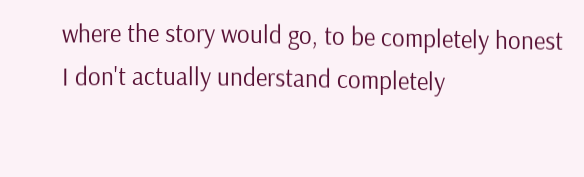where the story would go, to be completely honest I don't actually understand completely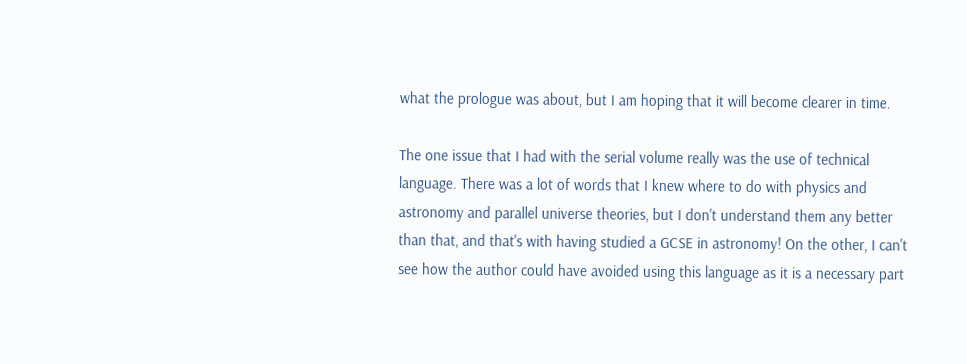what the prologue was about, but I am hoping that it will become clearer in time.

The one issue that I had with the serial volume really was the use of technical language. There was a lot of words that I knew where to do with physics and astronomy and parallel universe theories, but I don't understand them any better than that, and that's with having studied a GCSE in astronomy! On the other, I can't see how the author could have avoided using this language as it is a necessary part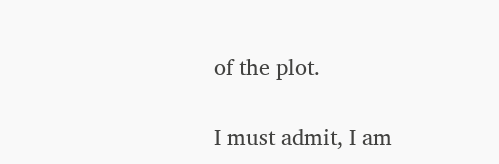of the plot.

I must admit, I am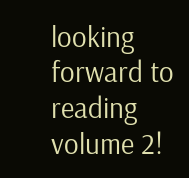looking forward to reading volume 2!